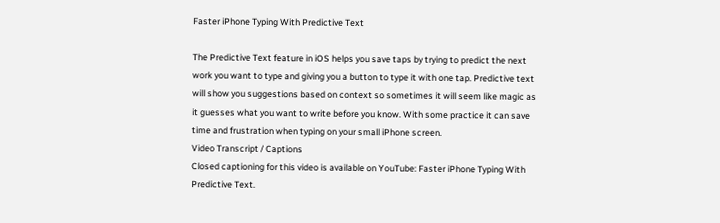Faster iPhone Typing With Predictive Text

The Predictive Text feature in iOS helps you save taps by trying to predict the next work you want to type and giving you a button to type it with one tap. Predictive text will show you suggestions based on context so sometimes it will seem like magic as it guesses what you want to write before you know. With some practice it can save time and frustration when typing on your small iPhone screen.
Video Transcript / Captions
Closed captioning for this video is available on YouTube: Faster iPhone Typing With Predictive Text.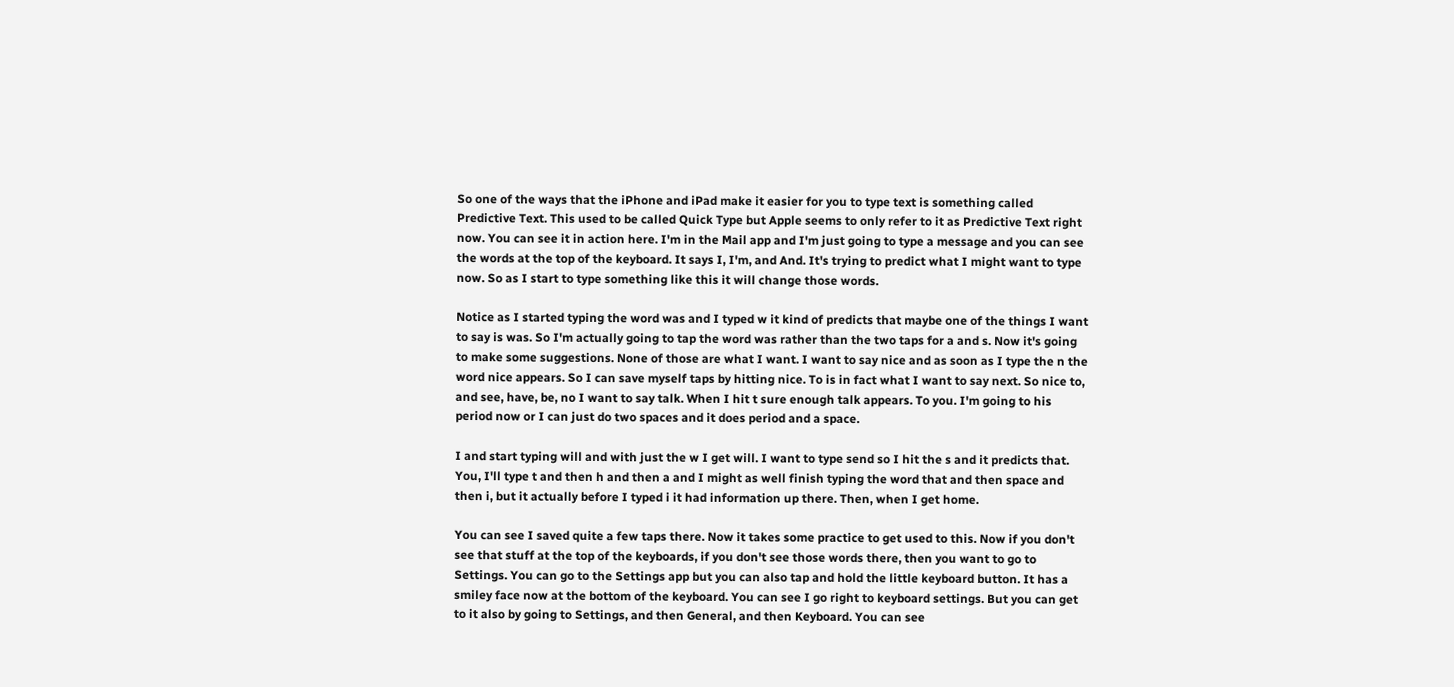So one of the ways that the iPhone and iPad make it easier for you to type text is something called Predictive Text. This used to be called Quick Type but Apple seems to only refer to it as Predictive Text right now. You can see it in action here. I'm in the Mail app and I'm just going to type a message and you can see the words at the top of the keyboard. It says I, I'm, and And. It's trying to predict what I might want to type now. So as I start to type something like this it will change those words.

Notice as I started typing the word was and I typed w it kind of predicts that maybe one of the things I want to say is was. So I'm actually going to tap the word was rather than the two taps for a and s. Now it's going to make some suggestions. None of those are what I want. I want to say nice and as soon as I type the n the word nice appears. So I can save myself taps by hitting nice. To is in fact what I want to say next. So nice to, and see, have, be, no I want to say talk. When I hit t sure enough talk appears. To you. I'm going to his period now or I can just do two spaces and it does period and a space.

I and start typing will and with just the w I get will. I want to type send so I hit the s and it predicts that. You, I'll type t and then h and then a and I might as well finish typing the word that and then space and then i, but it actually before I typed i it had information up there. Then, when I get home.

You can see I saved quite a few taps there. Now it takes some practice to get used to this. Now if you don't see that stuff at the top of the keyboards, if you don't see those words there, then you want to go to Settings. You can go to the Settings app but you can also tap and hold the little keyboard button. It has a smiley face now at the bottom of the keyboard. You can see I go right to keyboard settings. But you can get to it also by going to Settings, and then General, and then Keyboard. You can see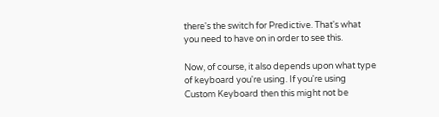there's the switch for Predictive. That's what you need to have on in order to see this.

Now, of course, it also depends upon what type of keyboard you're using. If you're using Custom Keyboard then this might not be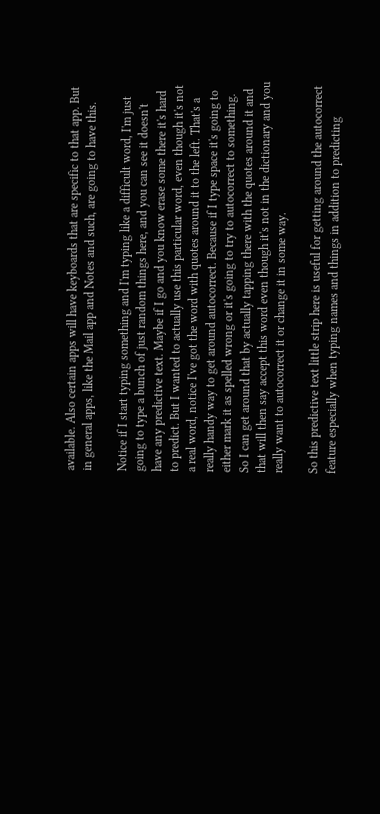available. Also certain apps will have keyboards that are specific to that app. But in general apps, like the Mail app and Notes and such, are going to have this.

Notice if I start typing something and I'm typing like a difficult word, I'm just going to type a bunch of just random things here, and you can see it doesn't have any predictive text. Maybe if I go and you know erase some there it's hard to predict. But I wanted to actually use this particular word, even though it's not a real word, notice I've got the word with quotes around it to the left. That's a really handy way to get around autocorrect. Because if I type space it's going to either mark it as spelled wrong or it's going to try to autocorrect to something. So I can get around that by actually tapping there with the quotes around it and that will then say accept this word even though it's not in the dictionary and you really want to autocorrect it or change it in some way.

So this predictive text little strip here is useful for getting around the autocorrect feature especially when typing names and things in addition to predicting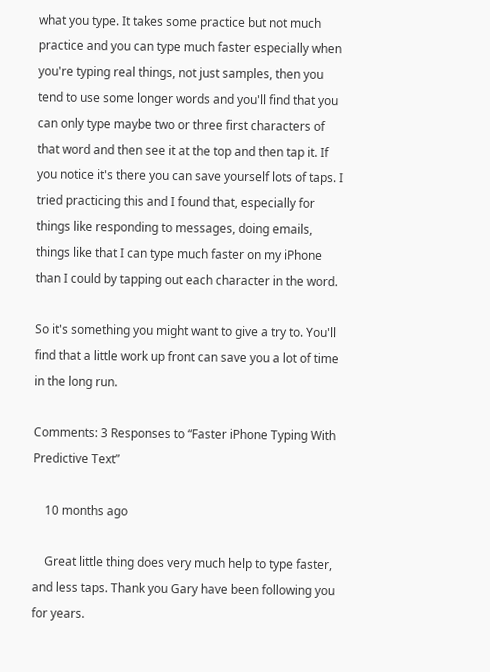what you type. It takes some practice but not much practice and you can type much faster especially when you're typing real things, not just samples, then you tend to use some longer words and you'll find that you can only type maybe two or three first characters of that word and then see it at the top and then tap it. If you notice it's there you can save yourself lots of taps. I tried practicing this and I found that, especially for things like responding to messages, doing emails, things like that I can type much faster on my iPhone than I could by tapping out each character in the word.

So it's something you might want to give a try to. You'll find that a little work up front can save you a lot of time in the long run.

Comments: 3 Responses to “Faster iPhone Typing With Predictive Text”

    10 months ago

    Great little thing does very much help to type faster, and less taps. Thank you Gary have been following you for years.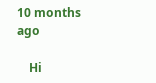10 months ago

    Hi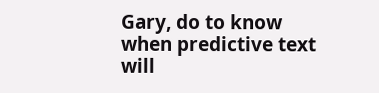Gary, do to know when predictive text will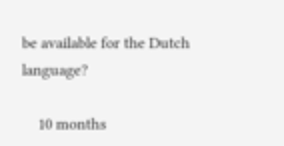be available for the Dutch language?

    10 months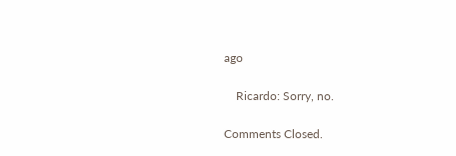ago

    Ricardo: Sorry, no.

Comments Closed.